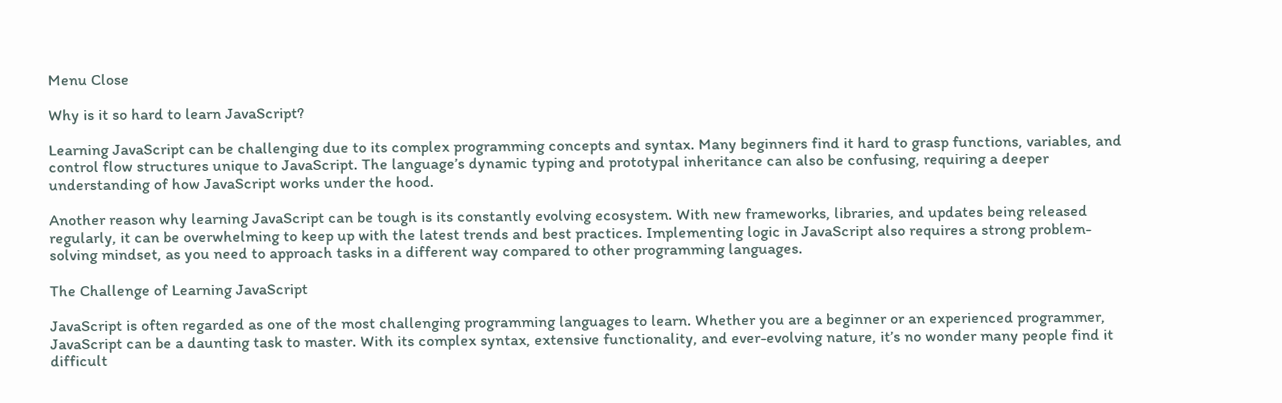Menu Close

Why is it so hard to learn JavaScript?

Learning JavaScript can be challenging due to its complex programming concepts and syntax. Many beginners find it hard to grasp functions, variables, and control flow structures unique to JavaScript. The language’s dynamic typing and prototypal inheritance can also be confusing, requiring a deeper understanding of how JavaScript works under the hood.

Another reason why learning JavaScript can be tough is its constantly evolving ecosystem. With new frameworks, libraries, and updates being released regularly, it can be overwhelming to keep up with the latest trends and best practices. Implementing logic in JavaScript also requires a strong problem-solving mindset, as you need to approach tasks in a different way compared to other programming languages.

The Challenge of Learning JavaScript

JavaScript is often regarded as one of the most challenging programming languages to learn. Whether you are a beginner or an experienced programmer, JavaScript can be a daunting task to master. With its complex syntax, extensive functionality, and ever-evolving nature, it’s no wonder many people find it difficult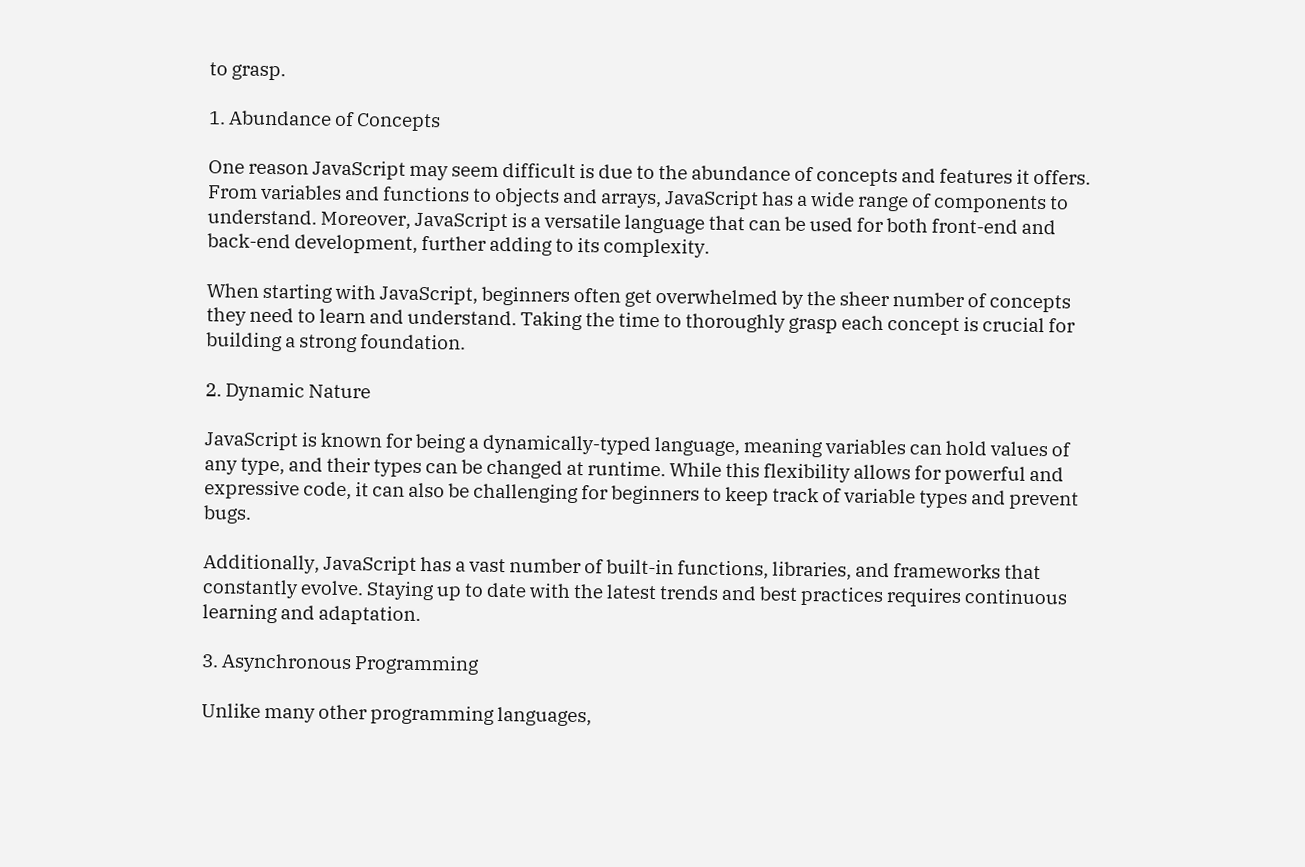to grasp.

1. Abundance of Concepts

One reason JavaScript may seem difficult is due to the abundance of concepts and features it offers. From variables and functions to objects and arrays, JavaScript has a wide range of components to understand. Moreover, JavaScript is a versatile language that can be used for both front-end and back-end development, further adding to its complexity.

When starting with JavaScript, beginners often get overwhelmed by the sheer number of concepts they need to learn and understand. Taking the time to thoroughly grasp each concept is crucial for building a strong foundation.

2. Dynamic Nature

JavaScript is known for being a dynamically-typed language, meaning variables can hold values of any type, and their types can be changed at runtime. While this flexibility allows for powerful and expressive code, it can also be challenging for beginners to keep track of variable types and prevent bugs.

Additionally, JavaScript has a vast number of built-in functions, libraries, and frameworks that constantly evolve. Staying up to date with the latest trends and best practices requires continuous learning and adaptation.

3. Asynchronous Programming

Unlike many other programming languages,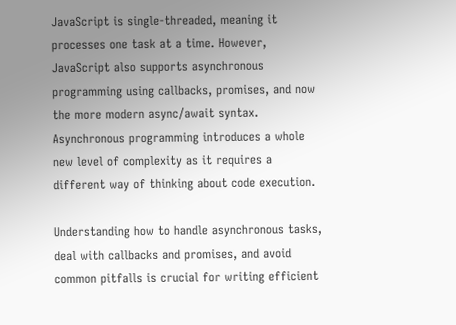JavaScript is single-threaded, meaning it processes one task at a time. However, JavaScript also supports asynchronous programming using callbacks, promises, and now the more modern async/await syntax. Asynchronous programming introduces a whole new level of complexity as it requires a different way of thinking about code execution.

Understanding how to handle asynchronous tasks, deal with callbacks and promises, and avoid common pitfalls is crucial for writing efficient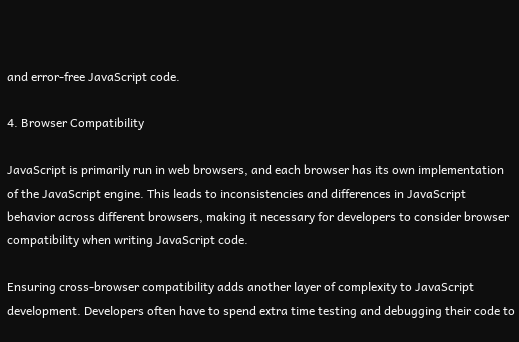and error-free JavaScript code.

4. Browser Compatibility

JavaScript is primarily run in web browsers, and each browser has its own implementation of the JavaScript engine. This leads to inconsistencies and differences in JavaScript behavior across different browsers, making it necessary for developers to consider browser compatibility when writing JavaScript code.

Ensuring cross-browser compatibility adds another layer of complexity to JavaScript development. Developers often have to spend extra time testing and debugging their code to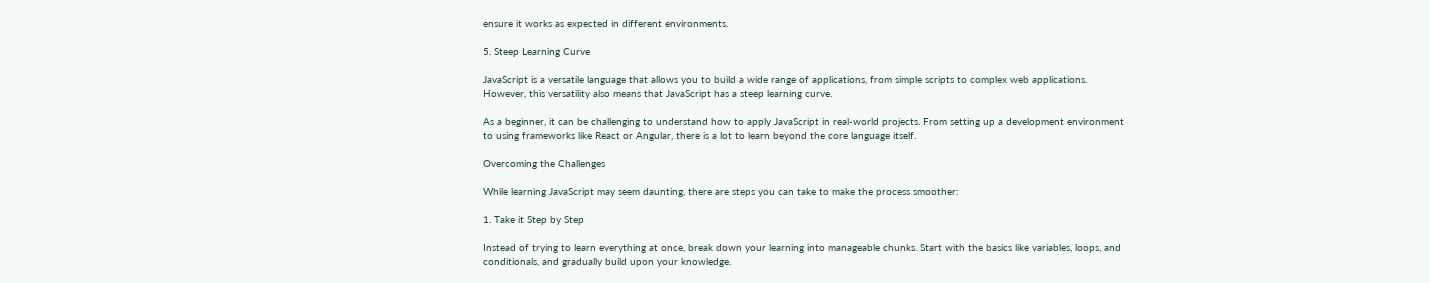ensure it works as expected in different environments.

5. Steep Learning Curve

JavaScript is a versatile language that allows you to build a wide range of applications, from simple scripts to complex web applications. However, this versatility also means that JavaScript has a steep learning curve.

As a beginner, it can be challenging to understand how to apply JavaScript in real-world projects. From setting up a development environment to using frameworks like React or Angular, there is a lot to learn beyond the core language itself.

Overcoming the Challenges

While learning JavaScript may seem daunting, there are steps you can take to make the process smoother:

1. Take it Step by Step

Instead of trying to learn everything at once, break down your learning into manageable chunks. Start with the basics like variables, loops, and conditionals, and gradually build upon your knowledge.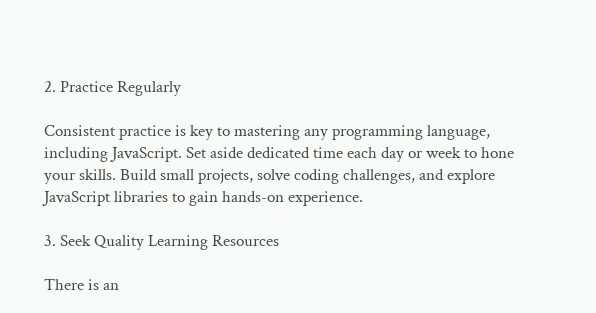2. Practice Regularly

Consistent practice is key to mastering any programming language, including JavaScript. Set aside dedicated time each day or week to hone your skills. Build small projects, solve coding challenges, and explore JavaScript libraries to gain hands-on experience.

3. Seek Quality Learning Resources

There is an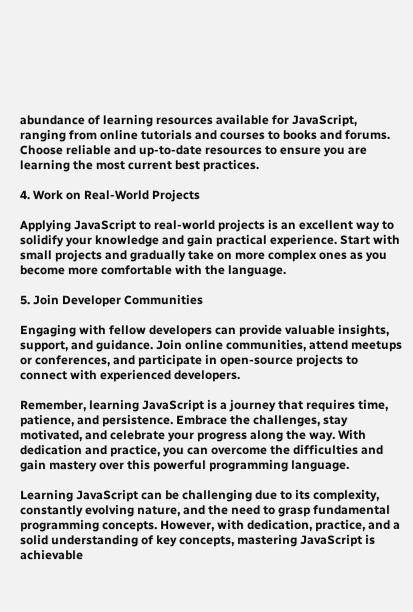abundance of learning resources available for JavaScript, ranging from online tutorials and courses to books and forums. Choose reliable and up-to-date resources to ensure you are learning the most current best practices.

4. Work on Real-World Projects

Applying JavaScript to real-world projects is an excellent way to solidify your knowledge and gain practical experience. Start with small projects and gradually take on more complex ones as you become more comfortable with the language.

5. Join Developer Communities

Engaging with fellow developers can provide valuable insights, support, and guidance. Join online communities, attend meetups or conferences, and participate in open-source projects to connect with experienced developers.

Remember, learning JavaScript is a journey that requires time, patience, and persistence. Embrace the challenges, stay motivated, and celebrate your progress along the way. With dedication and practice, you can overcome the difficulties and gain mastery over this powerful programming language.

Learning JavaScript can be challenging due to its complexity, constantly evolving nature, and the need to grasp fundamental programming concepts. However, with dedication, practice, and a solid understanding of key concepts, mastering JavaScript is achievable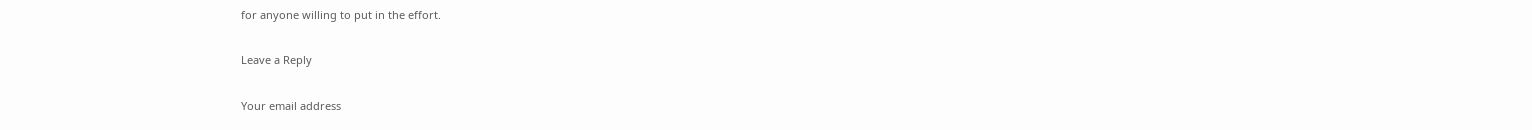for anyone willing to put in the effort.

Leave a Reply

Your email address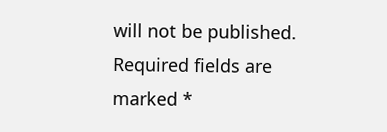will not be published. Required fields are marked *